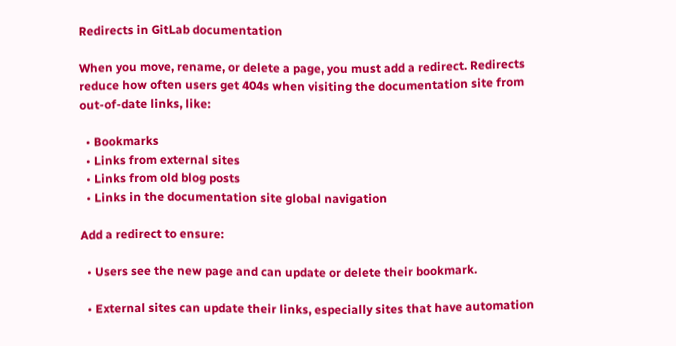Redirects in GitLab documentation

When you move, rename, or delete a page, you must add a redirect. Redirects reduce how often users get 404s when visiting the documentation site from out-of-date links, like:

  • Bookmarks
  • Links from external sites
  • Links from old blog posts
  • Links in the documentation site global navigation

Add a redirect to ensure:

  • Users see the new page and can update or delete their bookmark.

  • External sites can update their links, especially sites that have automation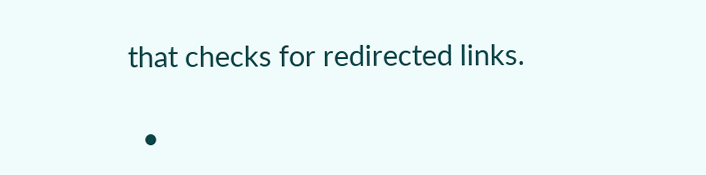that checks for redirected links.

  •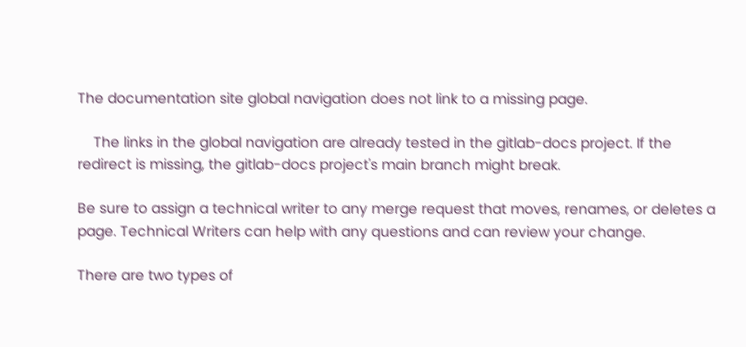The documentation site global navigation does not link to a missing page.

    The links in the global navigation are already tested in the gitlab-docs project. If the redirect is missing, the gitlab-docs project's main branch might break.

Be sure to assign a technical writer to any merge request that moves, renames, or deletes a page. Technical Writers can help with any questions and can review your change.

There are two types of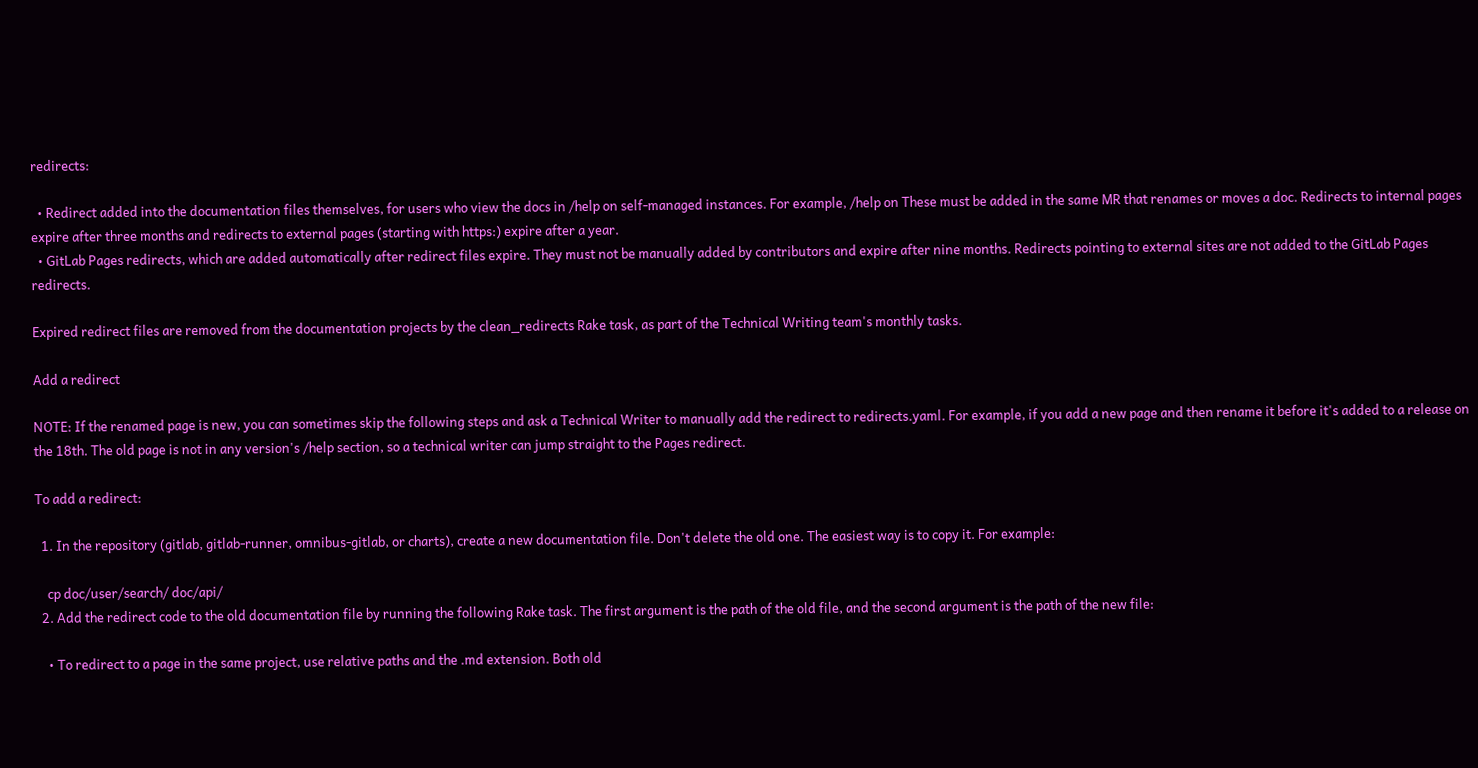redirects:

  • Redirect added into the documentation files themselves, for users who view the docs in /help on self-managed instances. For example, /help on These must be added in the same MR that renames or moves a doc. Redirects to internal pages expire after three months and redirects to external pages (starting with https:) expire after a year.
  • GitLab Pages redirects, which are added automatically after redirect files expire. They must not be manually added by contributors and expire after nine months. Redirects pointing to external sites are not added to the GitLab Pages redirects.

Expired redirect files are removed from the documentation projects by the clean_redirects Rake task, as part of the Technical Writing team's monthly tasks.

Add a redirect

NOTE: If the renamed page is new, you can sometimes skip the following steps and ask a Technical Writer to manually add the redirect to redirects.yaml. For example, if you add a new page and then rename it before it's added to a release on the 18th. The old page is not in any version's /help section, so a technical writer can jump straight to the Pages redirect.

To add a redirect:

  1. In the repository (gitlab, gitlab-runner, omnibus-gitlab, or charts), create a new documentation file. Don't delete the old one. The easiest way is to copy it. For example:

    cp doc/user/search/ doc/api/
  2. Add the redirect code to the old documentation file by running the following Rake task. The first argument is the path of the old file, and the second argument is the path of the new file:

    • To redirect to a page in the same project, use relative paths and the .md extension. Both old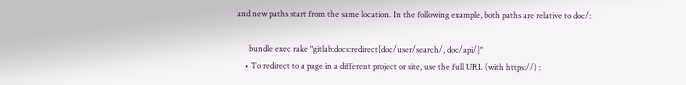and new paths start from the same location. In the following example, both paths are relative to doc/:

      bundle exec rake "gitlab:docs:redirect[doc/user/search/, doc/api/]"
    • To redirect to a page in a different project or site, use the full URL (with https://) :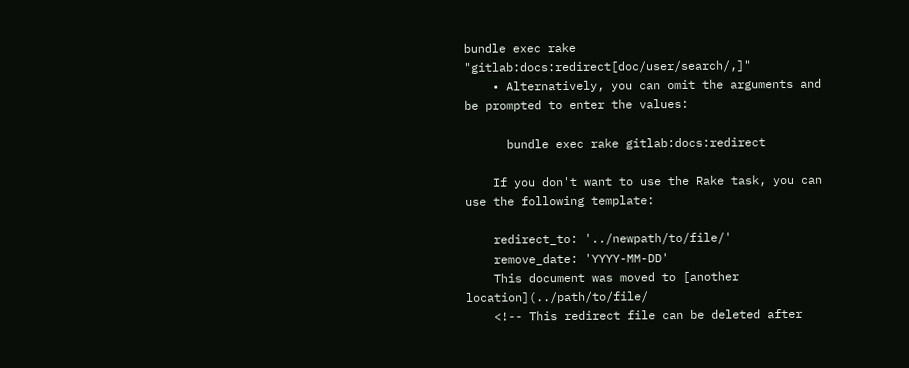bundle exec rake "gitlab:docs:redirect[doc/user/search/,]"
    • Alternatively, you can omit the arguments and be prompted to enter the values:

      bundle exec rake gitlab:docs:redirect

    If you don't want to use the Rake task, you can use the following template:

    redirect_to: '../newpath/to/file/'
    remove_date: 'YYYY-MM-DD'
    This document was moved to [another location](../path/to/file/
    <!-- This redirect file can be deleted after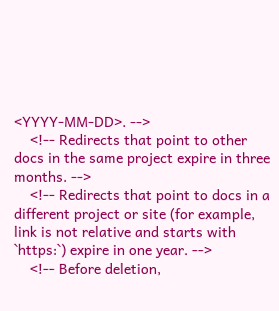<YYYY-MM-DD>. -->
    <!-- Redirects that point to other docs in the same project expire in three months. -->
    <!-- Redirects that point to docs in a different project or site (for example, link is not relative and starts with `https:`) expire in one year. -->
    <!-- Before deletion,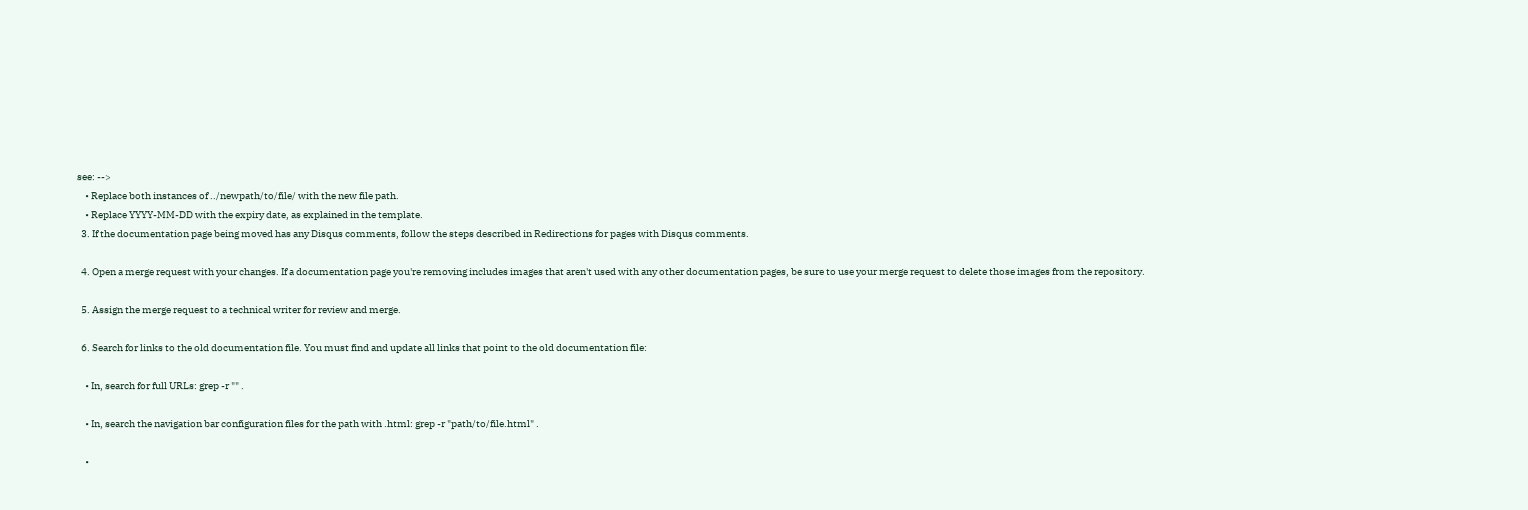see: -->
    • Replace both instances of ../newpath/to/file/ with the new file path.
    • Replace YYYY-MM-DD with the expiry date, as explained in the template.
  3. If the documentation page being moved has any Disqus comments, follow the steps described in Redirections for pages with Disqus comments.

  4. Open a merge request with your changes. If a documentation page you're removing includes images that aren't used with any other documentation pages, be sure to use your merge request to delete those images from the repository.

  5. Assign the merge request to a technical writer for review and merge.

  6. Search for links to the old documentation file. You must find and update all links that point to the old documentation file:

    • In, search for full URLs: grep -r "" .

    • In, search the navigation bar configuration files for the path with .html: grep -r "path/to/file.html" .

    •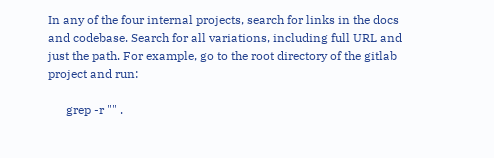In any of the four internal projects, search for links in the docs and codebase. Search for all variations, including full URL and just the path. For example, go to the root directory of the gitlab project and run:

      grep -r "" .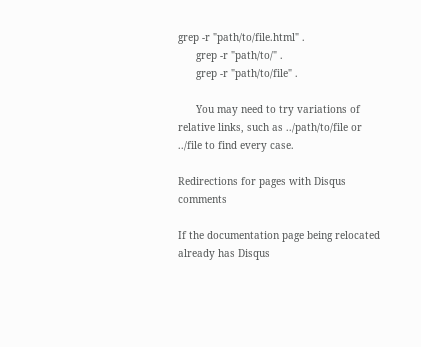grep -r "path/to/file.html" .
      grep -r "path/to/" .
      grep -r "path/to/file" .

      You may need to try variations of relative links, such as ../path/to/file or ../file to find every case.

Redirections for pages with Disqus comments

If the documentation page being relocated already has Disqus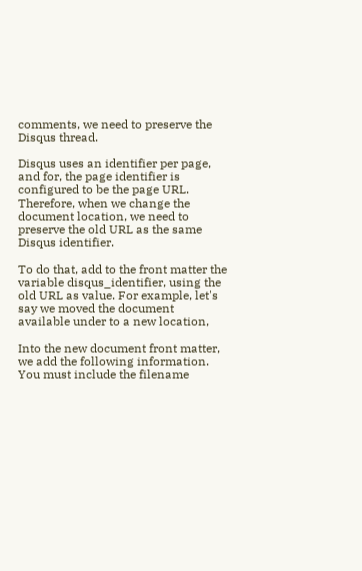comments, we need to preserve the Disqus thread.

Disqus uses an identifier per page, and for, the page identifier is configured to be the page URL. Therefore, when we change the document location, we need to preserve the old URL as the same Disqus identifier.

To do that, add to the front matter the variable disqus_identifier, using the old URL as value. For example, let's say we moved the document available under to a new location,

Into the new document front matter, we add the following information. You must include the filename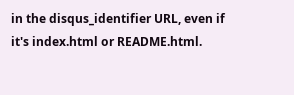in the disqus_identifier URL, even if it's index.html or README.html.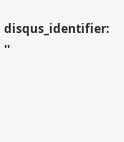disqus_identifier: ''